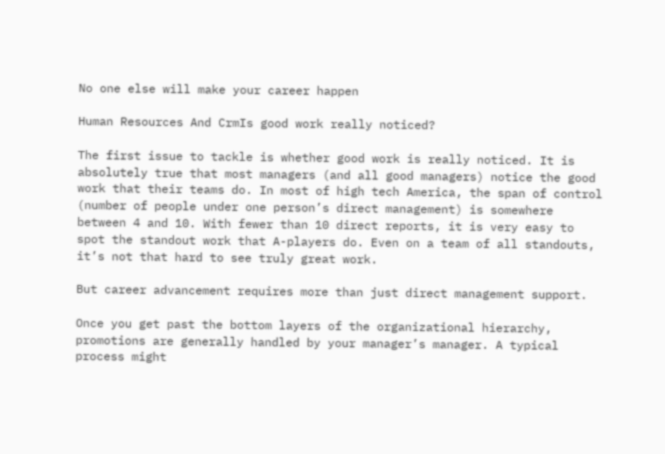No one else will make your career happen

Human Resources And CrmIs good work really noticed?

The first issue to tackle is whether good work is really noticed. It is absolutely true that most managers (and all good managers) notice the good work that their teams do. In most of high tech America, the span of control (number of people under one person’s direct management) is somewhere between 4 and 10. With fewer than 10 direct reports, it is very easy to spot the standout work that A-players do. Even on a team of all standouts, it’s not that hard to see truly great work.

But career advancement requires more than just direct management support.

Once you get past the bottom layers of the organizational hierarchy, promotions are generally handled by your manager’s manager. A typical process might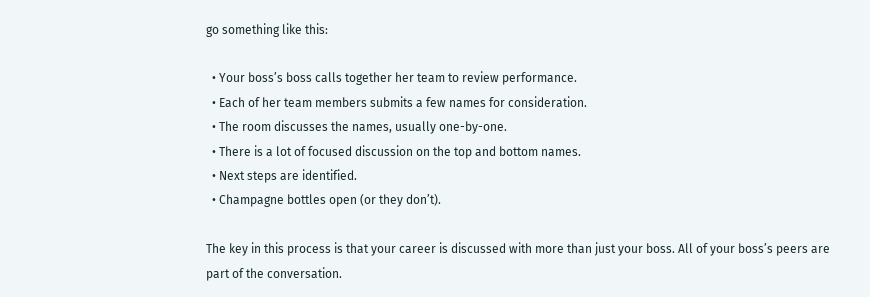go something like this:

  • Your boss’s boss calls together her team to review performance.
  • Each of her team members submits a few names for consideration.
  • The room discusses the names, usually one-by-one.
  • There is a lot of focused discussion on the top and bottom names.
  • Next steps are identified.
  • Champagne bottles open (or they don’t).

The key in this process is that your career is discussed with more than just your boss. All of your boss’s peers are part of the conversation.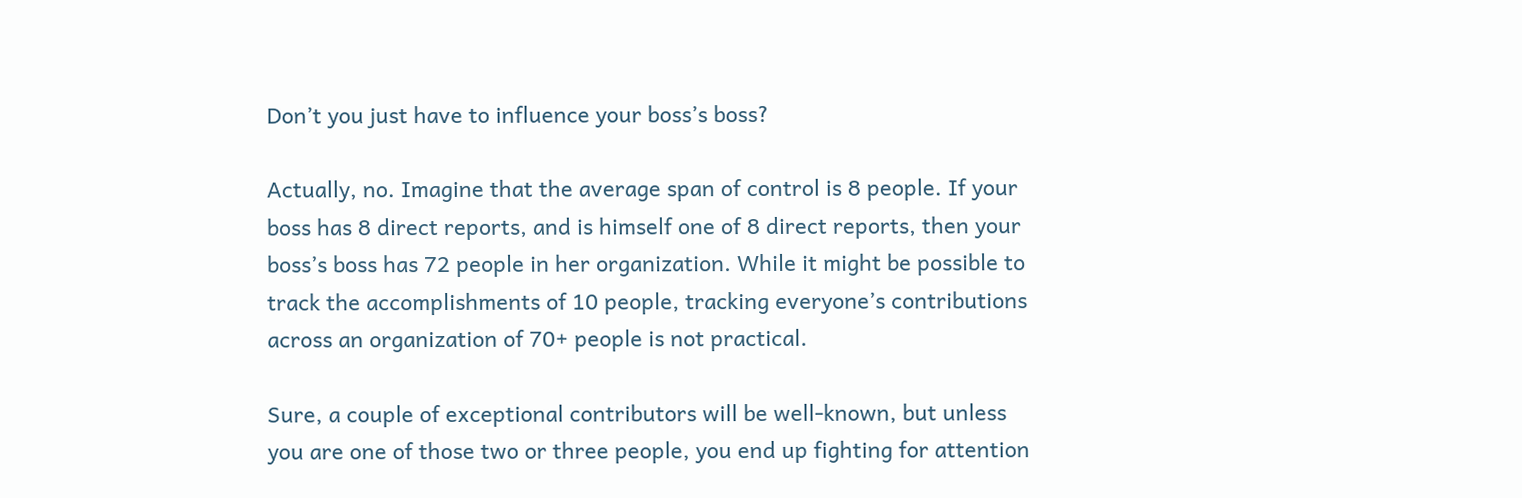Don’t you just have to influence your boss’s boss?

Actually, no. Imagine that the average span of control is 8 people. If your boss has 8 direct reports, and is himself one of 8 direct reports, then your boss’s boss has 72 people in her organization. While it might be possible to track the accomplishments of 10 people, tracking everyone’s contributions across an organization of 70+ people is not practical.

Sure, a couple of exceptional contributors will be well-known, but unless you are one of those two or three people, you end up fighting for attention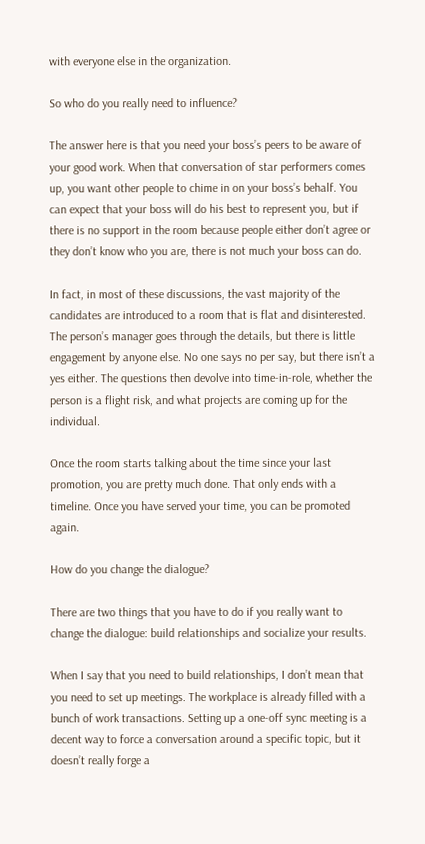with everyone else in the organization.

So who do you really need to influence?

The answer here is that you need your boss’s peers to be aware of your good work. When that conversation of star performers comes up, you want other people to chime in on your boss’s behalf. You can expect that your boss will do his best to represent you, but if there is no support in the room because people either don’t agree or they don’t know who you are, there is not much your boss can do.

In fact, in most of these discussions, the vast majority of the candidates are introduced to a room that is flat and disinterested. The person’s manager goes through the details, but there is little engagement by anyone else. No one says no per say, but there isn’t a yes either. The questions then devolve into time-in-role, whether the person is a flight risk, and what projects are coming up for the individual.

Once the room starts talking about the time since your last promotion, you are pretty much done. That only ends with a timeline. Once you have served your time, you can be promoted again.

How do you change the dialogue?

There are two things that you have to do if you really want to change the dialogue: build relationships and socialize your results.

When I say that you need to build relationships, I don’t mean that you need to set up meetings. The workplace is already filled with a bunch of work transactions. Setting up a one-off sync meeting is a decent way to force a conversation around a specific topic, but it doesn’t really forge a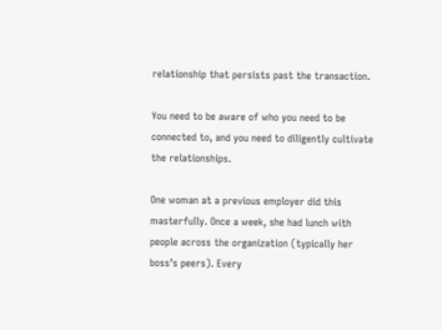relationship that persists past the transaction.

You need to be aware of who you need to be connected to, and you need to diligently cultivate the relationships.

One woman at a previous employer did this masterfully. Once a week, she had lunch with people across the organization (typically her boss’s peers). Every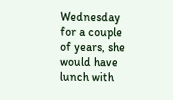Wednesday for a couple of years, she would have lunch with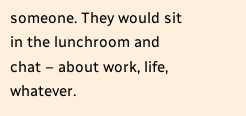someone. They would sit in the lunchroom and chat – about work, life, whatever.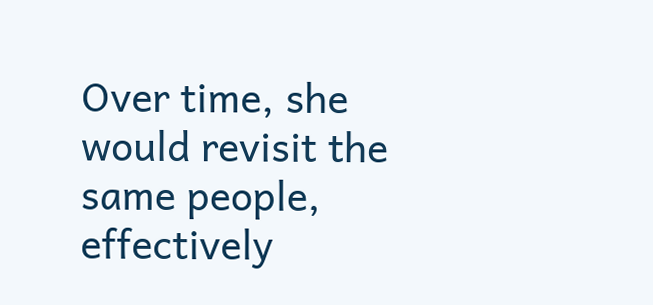Over time, she would revisit the same people, effectively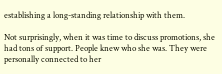establishing a long-standing relationship with them.

Not surprisingly, when it was time to discuss promotions, she had tons of support. People knew who she was. They were personally connected to her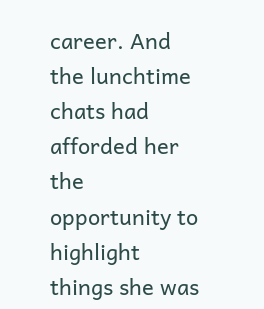career. And the lunchtime chats had afforded her the opportunity to highlight things she was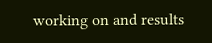working on and results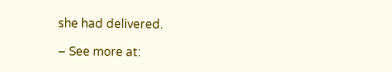she had delivered.

– See more at: